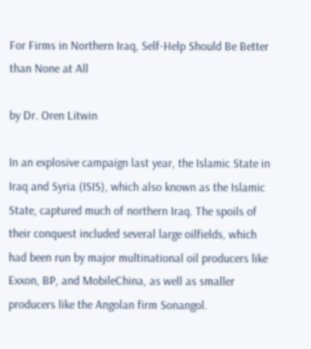For Firms in Northern Iraq, Self-Help Should Be Better than None at All

by Dr. Oren Litwin

In an explosive campaign last year, the Islamic State in Iraq and Syria (ISIS), which also known as the Islamic State, captured much of northern Iraq. The spoils of their conquest included several large oilfields, which had been run by major multinational oil producers like Exxon, BP, and MobileChina, as well as smaller producers like the Angolan firm Sonangol.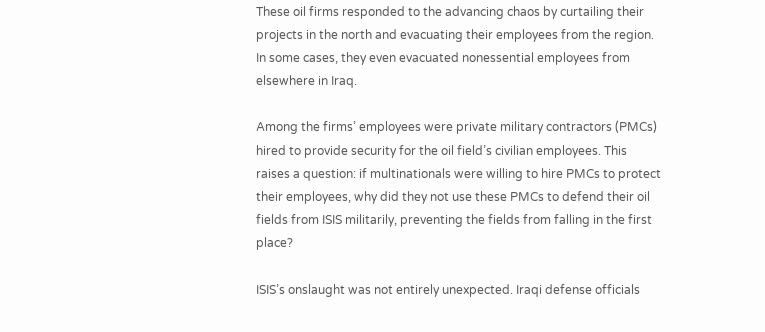These oil firms responded to the advancing chaos by curtailing their projects in the north and evacuating their employees from the region. In some cases, they even evacuated nonessential employees from elsewhere in Iraq.

Among the firms’ employees were private military contractors (PMCs) hired to provide security for the oil field’s civilian employees. This raises a question: if multinationals were willing to hire PMCs to protect their employees, why did they not use these PMCs to defend their oil fields from ISIS militarily, preventing the fields from falling in the first place?

ISIS’s onslaught was not entirely unexpected. Iraqi defense officials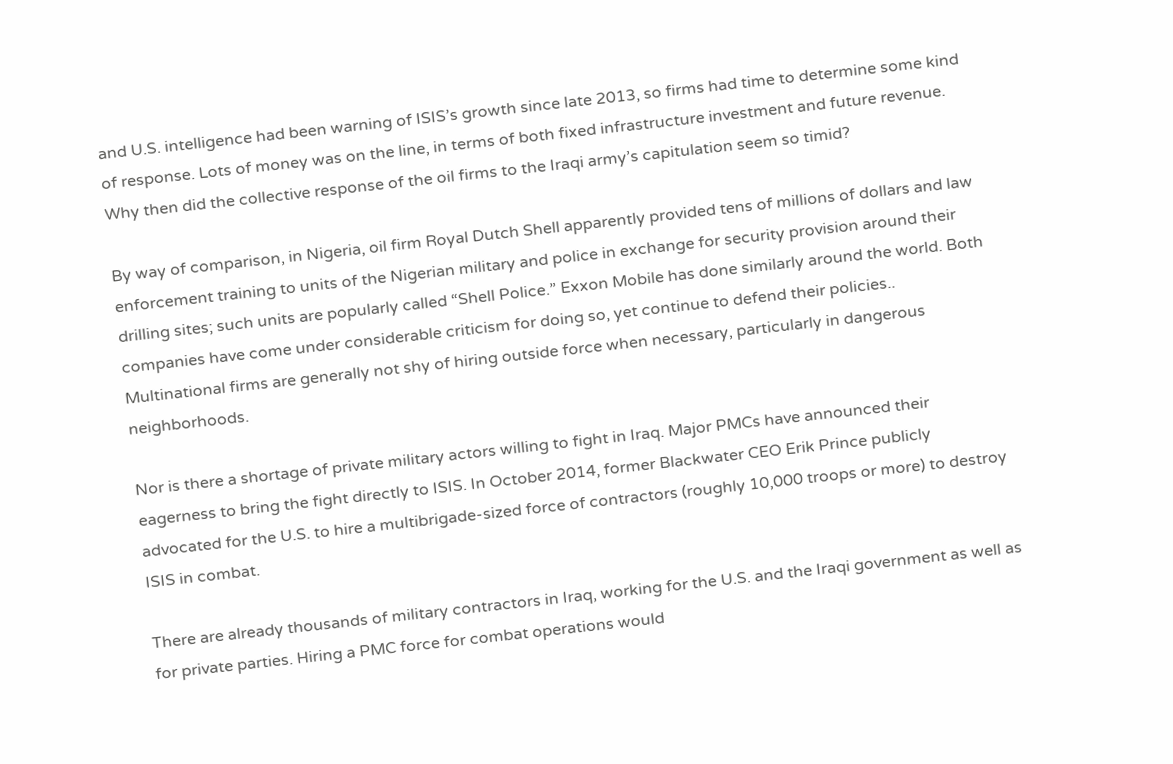and U.S. intelligence had been warning of ISIS’s growth since late 2013, so firms had time to determine some kind of response. Lots of money was on the line, in terms of both fixed infrastructure investment and future revenue. Why then did the collective response of the oil firms to the Iraqi army’s capitulation seem so timid?

By way of comparison, in Nigeria, oil firm Royal Dutch Shell apparently provided tens of millions of dollars and law enforcement training to units of the Nigerian military and police in exchange for security provision around their drilling sites; such units are popularly called “Shell Police.” Exxon Mobile has done similarly around the world. Both companies have come under considerable criticism for doing so, yet continue to defend their policies.. Multinational firms are generally not shy of hiring outside force when necessary, particularly in dangerous neighborhoods.

Nor is there a shortage of private military actors willing to fight in Iraq. Major PMCs have announced their eagerness to bring the fight directly to ISIS. In October 2014, former Blackwater CEO Erik Prince publicly advocated for the U.S. to hire a multibrigade-sized force of contractors (roughly 10,000 troops or more) to destroy ISIS in combat.

There are already thousands of military contractors in Iraq, working for the U.S. and the Iraqi government as well as for private parties. Hiring a PMC force for combat operations would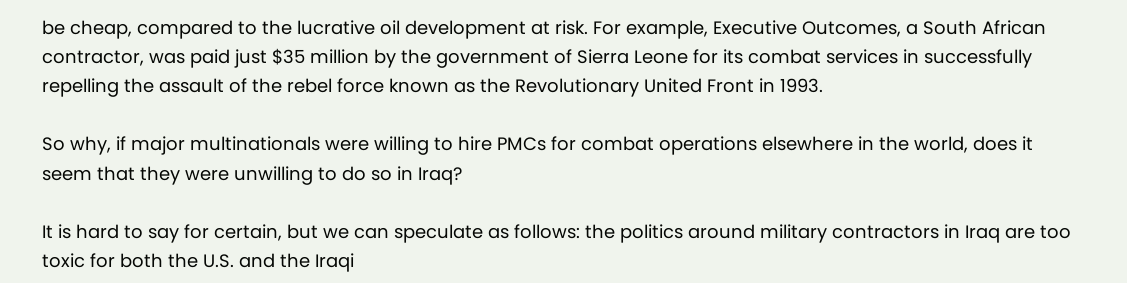be cheap, compared to the lucrative oil development at risk. For example, Executive Outcomes, a South African contractor, was paid just $35 million by the government of Sierra Leone for its combat services in successfully repelling the assault of the rebel force known as the Revolutionary United Front in 1993.

So why, if major multinationals were willing to hire PMCs for combat operations elsewhere in the world, does it seem that they were unwilling to do so in Iraq?

It is hard to say for certain, but we can speculate as follows: the politics around military contractors in Iraq are too toxic for both the U.S. and the Iraqi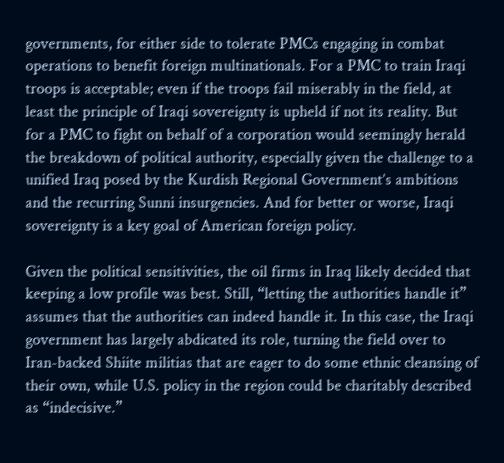governments, for either side to tolerate PMCs engaging in combat operations to benefit foreign multinationals. For a PMC to train Iraqi troops is acceptable; even if the troops fail miserably in the field, at least the principle of Iraqi sovereignty is upheld if not its reality. But for a PMC to fight on behalf of a corporation would seemingly herald the breakdown of political authority, especially given the challenge to a unified Iraq posed by the Kurdish Regional Government’s ambitions and the recurring Sunni insurgencies. And for better or worse, Iraqi sovereignty is a key goal of American foreign policy.

Given the political sensitivities, the oil firms in Iraq likely decided that keeping a low profile was best. Still, “letting the authorities handle it” assumes that the authorities can indeed handle it. In this case, the Iraqi government has largely abdicated its role, turning the field over to Iran-backed Shiite militias that are eager to do some ethnic cleansing of their own, while U.S. policy in the region could be charitably described as “indecisive.”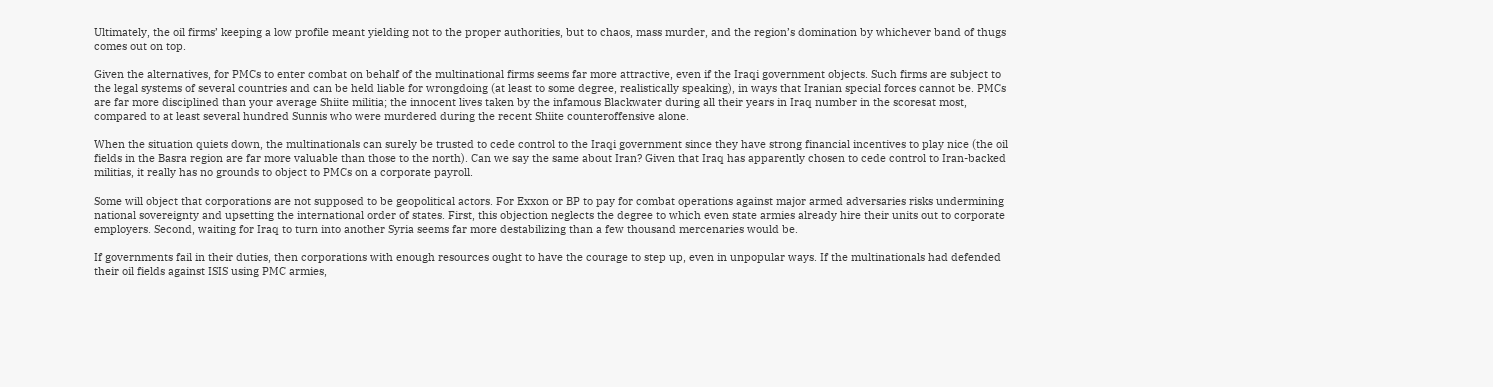Ultimately, the oil firms’ keeping a low profile meant yielding not to the proper authorities, but to chaos, mass murder, and the region’s domination by whichever band of thugs comes out on top.

Given the alternatives, for PMCs to enter combat on behalf of the multinational firms seems far more attractive, even if the Iraqi government objects. Such firms are subject to the legal systems of several countries and can be held liable for wrongdoing (at least to some degree, realistically speaking), in ways that Iranian special forces cannot be. PMCs are far more disciplined than your average Shiite militia; the innocent lives taken by the infamous Blackwater during all their years in Iraq number in the scoresat most, compared to at least several hundred Sunnis who were murdered during the recent Shiite counteroffensive alone.

When the situation quiets down, the multinationals can surely be trusted to cede control to the Iraqi government since they have strong financial incentives to play nice (the oil fields in the Basra region are far more valuable than those to the north). Can we say the same about Iran? Given that Iraq has apparently chosen to cede control to Iran-backed militias, it really has no grounds to object to PMCs on a corporate payroll.

Some will object that corporations are not supposed to be geopolitical actors. For Exxon or BP to pay for combat operations against major armed adversaries risks undermining national sovereignty and upsetting the international order of states. First, this objection neglects the degree to which even state armies already hire their units out to corporate employers. Second, waiting for Iraq to turn into another Syria seems far more destabilizing than a few thousand mercenaries would be.

If governments fail in their duties, then corporations with enough resources ought to have the courage to step up, even in unpopular ways. If the multinationals had defended their oil fields against ISIS using PMC armies,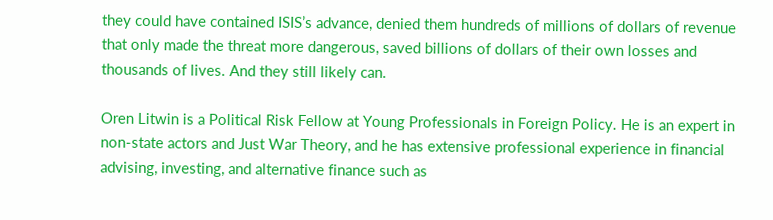they could have contained ISIS’s advance, denied them hundreds of millions of dollars of revenue that only made the threat more dangerous, saved billions of dollars of their own losses and thousands of lives. And they still likely can.

Oren Litwin is a Political Risk Fellow at Young Professionals in Foreign Policy. He is an expert in non-state actors and Just War Theory, and he has extensive professional experience in financial advising, investing, and alternative finance such as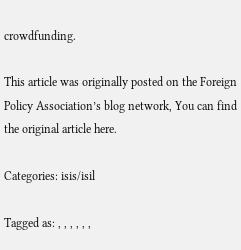crowdfunding.

This article was originally posted on the Foreign Policy Association’s blog network, You can find the original article here.

Categories: isis/isil

Tagged as: , , , , , ,